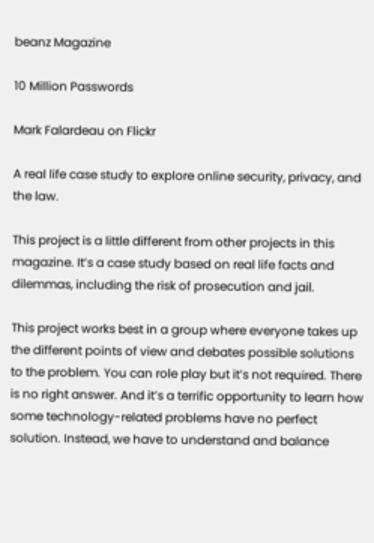beanz Magazine

10 Million Passwords

Mark Falardeau on Flickr

A real life case study to explore online security, privacy, and the law.

This project is a little different from other projects in this magazine. It’s a case study based on real life facts and dilemmas, including the risk of prosecution and jail.

This project works best in a group where everyone takes up the different points of view and debates possible solutions to the problem. You can role play but it’s not required. There is no right answer. And it’s a terrific opportunity to learn how some technology-related problems have no perfect solution. Instead, we have to understand and balance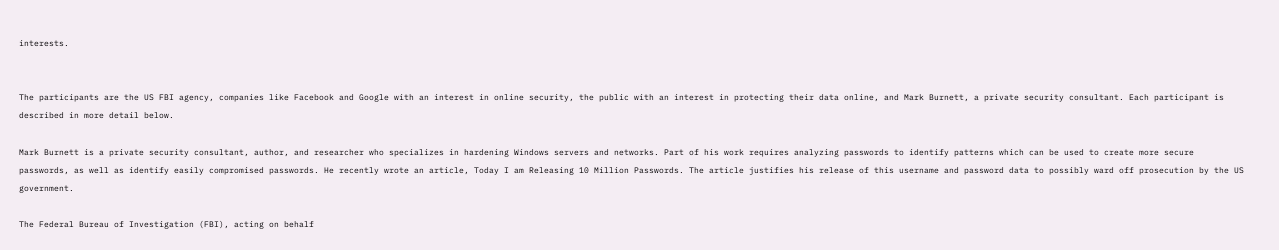interests.


The participants are the US FBI agency, companies like Facebook and Google with an interest in online security, the public with an interest in protecting their data online, and Mark Burnett, a private security consultant. Each participant is described in more detail below.

Mark Burnett is a private security consultant, author, and researcher who specializes in hardening Windows servers and networks. Part of his work requires analyzing passwords to identify patterns which can be used to create more secure passwords, as well as identify easily compromised passwords. He recently wrote an article, Today I am Releasing 10 Million Passwords. The article justifies his release of this username and password data to possibly ward off prosecution by the US government.

The Federal Bureau of Investigation (FBI), acting on behalf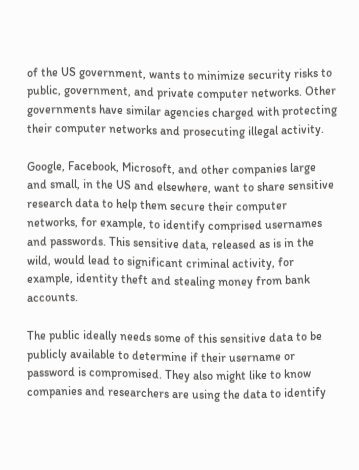of the US government, wants to minimize security risks to public, government, and private computer networks. Other governments have similar agencies charged with protecting their computer networks and prosecuting illegal activity.

Google, Facebook, Microsoft, and other companies large and small, in the US and elsewhere, want to share sensitive research data to help them secure their computer networks, for example, to identify comprised usernames and passwords. This sensitive data, released as is in the wild, would lead to significant criminal activity, for example, identity theft and stealing money from bank accounts.

The public ideally needs some of this sensitive data to be publicly available to determine if their username or password is compromised. They also might like to know companies and researchers are using the data to identify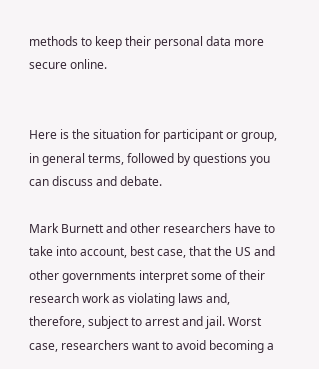methods to keep their personal data more secure online.


Here is the situation for participant or group, in general terms, followed by questions you can discuss and debate.

Mark Burnett and other researchers have to take into account, best case, that the US and other governments interpret some of their research work as violating laws and, therefore, subject to arrest and jail. Worst case, researchers want to avoid becoming a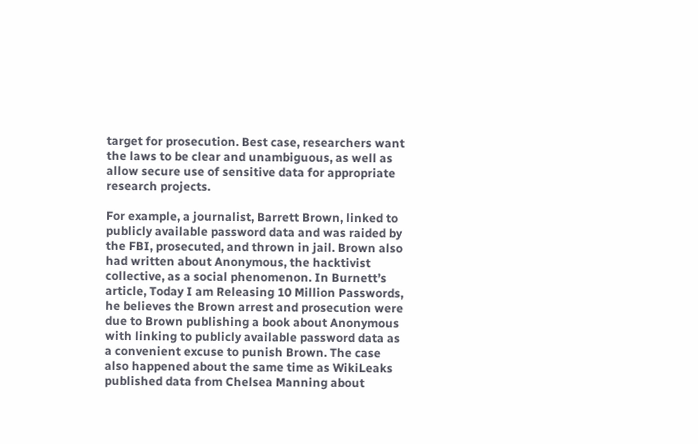target for prosecution. Best case, researchers want the laws to be clear and unambiguous, as well as allow secure use of sensitive data for appropriate research projects.

For example, a journalist, Barrett Brown, linked to publicly available password data and was raided by the FBI, prosecuted, and thrown in jail. Brown also had written about Anonymous, the hacktivist collective, as a social phenomenon. In Burnett’s article, Today I am Releasing 10 Million Passwords, he believes the Brown arrest and prosecution were due to Brown publishing a book about Anonymous with linking to publicly available password data as a convenient excuse to punish Brown. The case also happened about the same time as WikiLeaks published data from Chelsea Manning about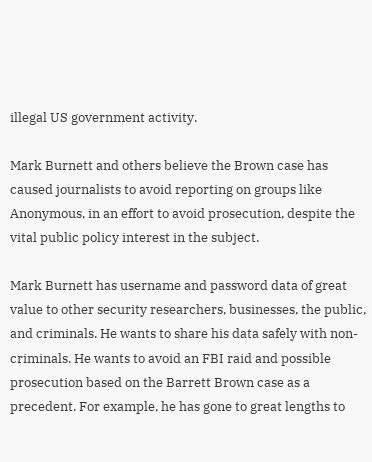illegal US government activity.

Mark Burnett and others believe the Brown case has caused journalists to avoid reporting on groups like Anonymous, in an effort to avoid prosecution, despite the vital public policy interest in the subject.

Mark Burnett has username and password data of great value to other security researchers, businesses, the public, and criminals. He wants to share his data safely with non-criminals. He wants to avoid an FBI raid and possible prosecution based on the Barrett Brown case as a precedent. For example, he has gone to great lengths to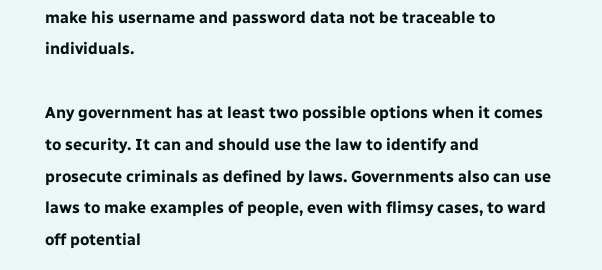make his username and password data not be traceable to individuals.

Any government has at least two possible options when it comes to security. It can and should use the law to identify and prosecute criminals as defined by laws. Governments also can use laws to make examples of people, even with flimsy cases, to ward off potential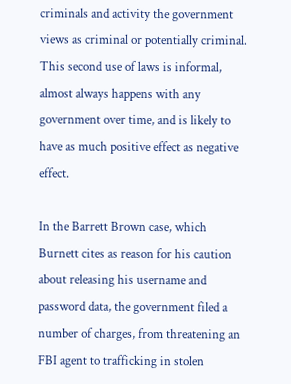criminals and activity the government views as criminal or potentially criminal. This second use of laws is informal, almost always happens with any government over time, and is likely to have as much positive effect as negative effect.

In the Barrett Brown case, which Burnett cites as reason for his caution about releasing his username and password data, the government filed a number of charges, from threatening an FBI agent to trafficking in stolen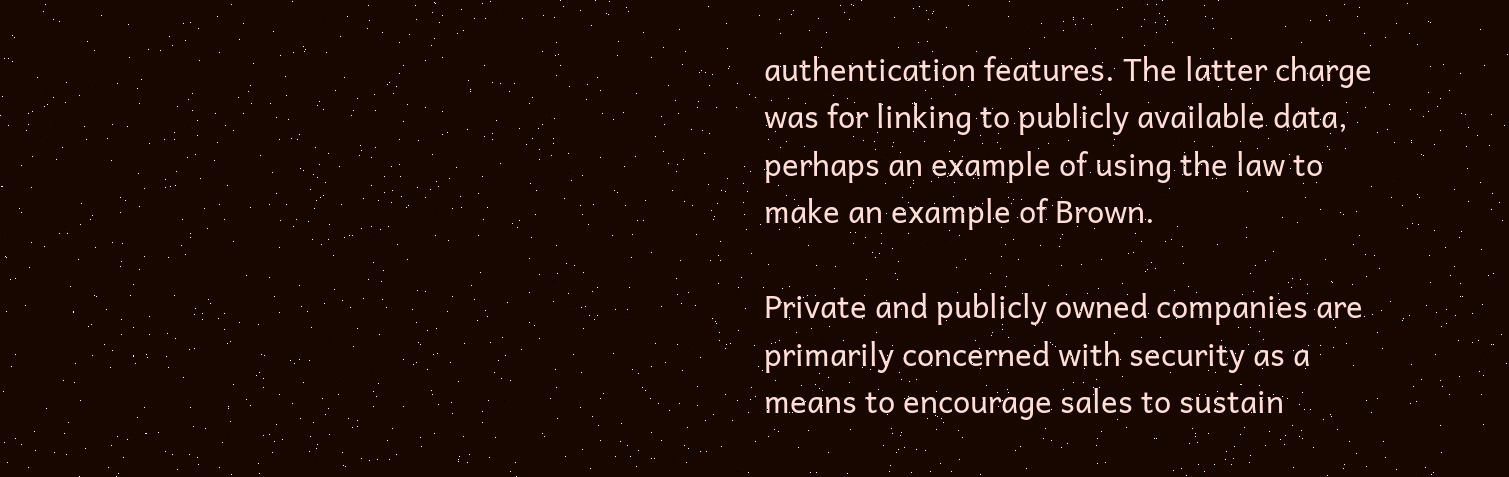authentication features. The latter charge was for linking to publicly available data, perhaps an example of using the law to make an example of Brown.

Private and publicly owned companies are primarily concerned with security as a means to encourage sales to sustain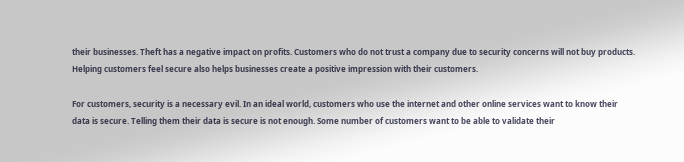their businesses. Theft has a negative impact on profits. Customers who do not trust a company due to security concerns will not buy products. Helping customers feel secure also helps businesses create a positive impression with their customers.

For customers, security is a necessary evil. In an ideal world, customers who use the internet and other online services want to know their data is secure. Telling them their data is secure is not enough. Some number of customers want to be able to validate their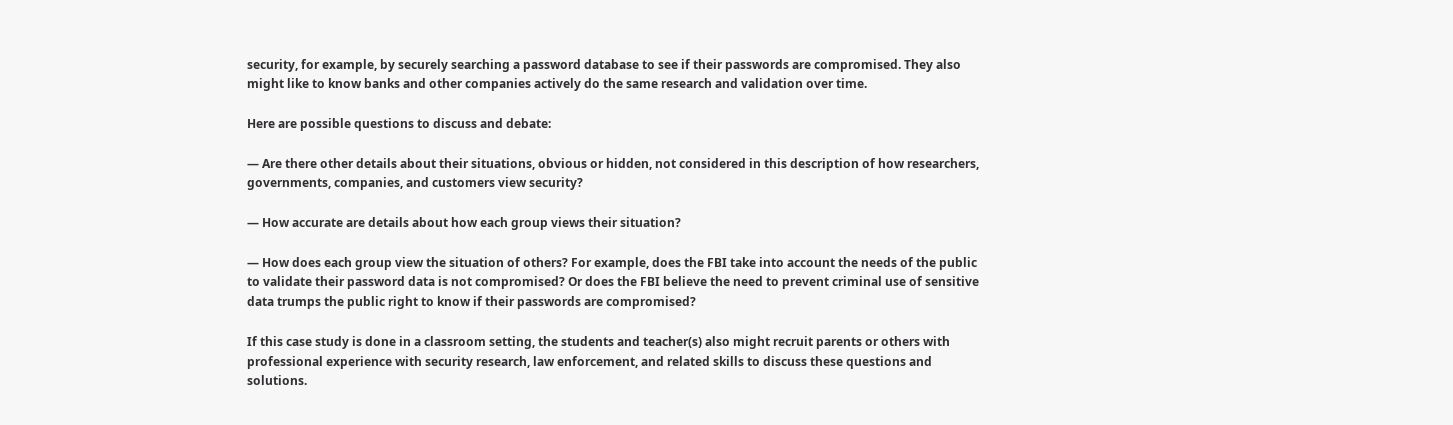security, for example, by securely searching a password database to see if their passwords are compromised. They also might like to know banks and other companies actively do the same research and validation over time.

Here are possible questions to discuss and debate:

— Are there other details about their situations, obvious or hidden, not considered in this description of how researchers, governments, companies, and customers view security?

— How accurate are details about how each group views their situation?

— How does each group view the situation of others? For example, does the FBI take into account the needs of the public to validate their password data is not compromised? Or does the FBI believe the need to prevent criminal use of sensitive data trumps the public right to know if their passwords are compromised?

If this case study is done in a classroom setting, the students and teacher(s) also might recruit parents or others with professional experience with security research, law enforcement, and related skills to discuss these questions and solutions.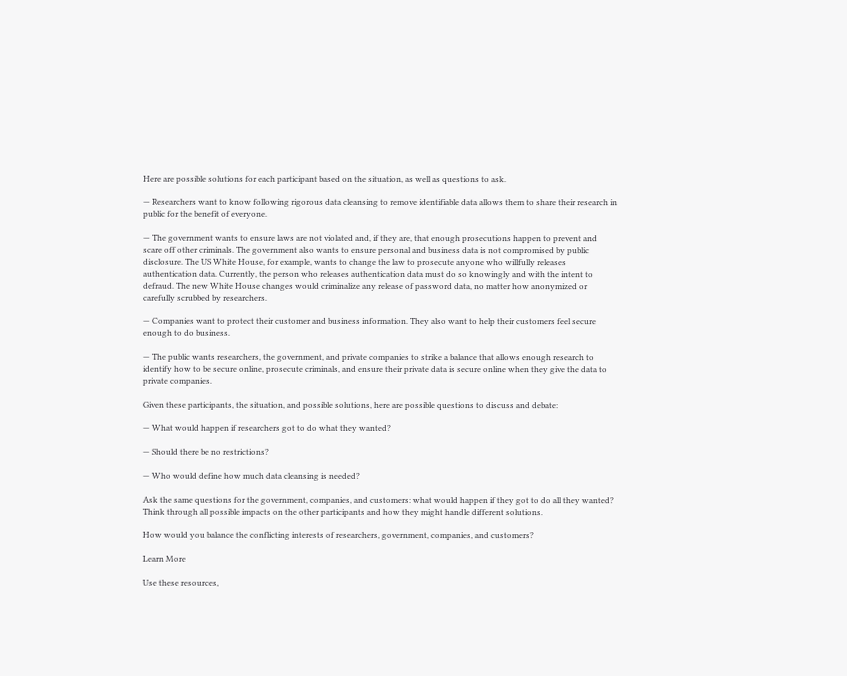Here are possible solutions for each participant based on the situation, as well as questions to ask.

— Researchers want to know following rigorous data cleansing to remove identifiable data allows them to share their research in public for the benefit of everyone.

— The government wants to ensure laws are not violated and, if they are, that enough prosecutions happen to prevent and scare off other criminals. The government also wants to ensure personal and business data is not compromised by public disclosure. The US White House, for example, wants to change the law to prosecute anyone who willfully releases authentication data. Currently, the person who releases authentication data must do so knowingly and with the intent to defraud. The new White House changes would criminalize any release of password data, no matter how anonymized or carefully scrubbed by researchers.

— Companies want to protect their customer and business information. They also want to help their customers feel secure enough to do business.

— The public wants researchers, the government, and private companies to strike a balance that allows enough research to identify how to be secure online, prosecute criminals, and ensure their private data is secure online when they give the data to private companies.

Given these participants, the situation, and possible solutions, here are possible questions to discuss and debate:

— What would happen if researchers got to do what they wanted?

— Should there be no restrictions?

— Who would define how much data cleansing is needed?

Ask the same questions for the government, companies, and customers: what would happen if they got to do all they wanted? Think through all possible impacts on the other participants and how they might handle different solutions.

How would you balance the conflicting interests of researchers, government, companies, and customers?

Learn More

Use these resources,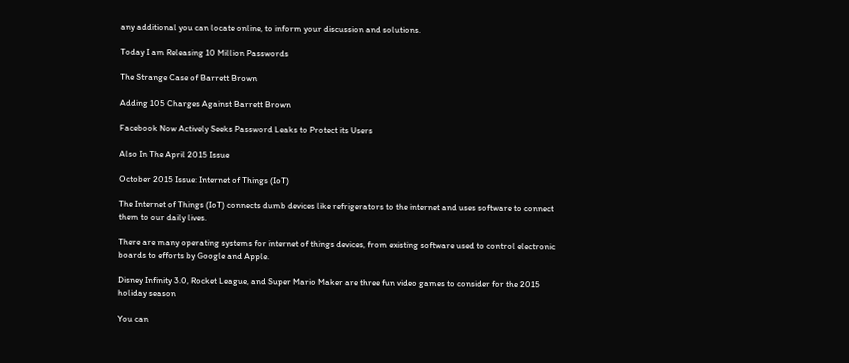any additional you can locate online, to inform your discussion and solutions.

Today I am Releasing 10 Million Passwords

The Strange Case of Barrett Brown

Adding 105 Charges Against Barrett Brown

Facebook Now Actively Seeks Password Leaks to Protect its Users

Also In The April 2015 Issue

October 2015 Issue: Internet of Things (IoT)

The Internet of Things (IoT) connects dumb devices like refrigerators to the internet and uses software to connect them to our daily lives.

There are many operating systems for internet of things devices, from existing software used to control electronic boards to efforts by Google and Apple.

Disney Infinity 3.0, Rocket League, and Super Mario Maker are three fun video games to consider for the 2015 holiday season

You can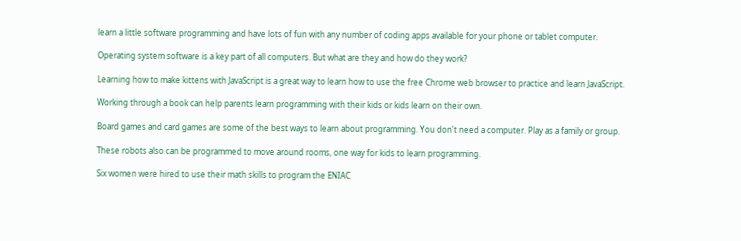learn a little software programming and have lots of fun with any number of coding apps available for your phone or tablet computer.

Operating system software is a key part of all computers. But what are they and how do they work?

Learning how to make kittens with JavaScript is a great way to learn how to use the free Chrome web browser to practice and learn JavaScript.

Working through a book can help parents learn programming with their kids or kids learn on their own.

Board games and card games are some of the best ways to learn about programming. You don't need a computer. Play as a family or group.

These robots also can be programmed to move around rooms, one way for kids to learn programming.

Six women were hired to use their math skills to program the ENIAC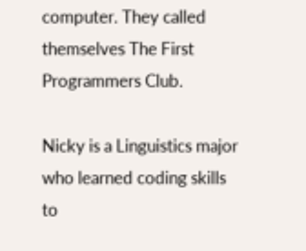computer. They called themselves The First Programmers Club.

Nicky is a Linguistics major who learned coding skills to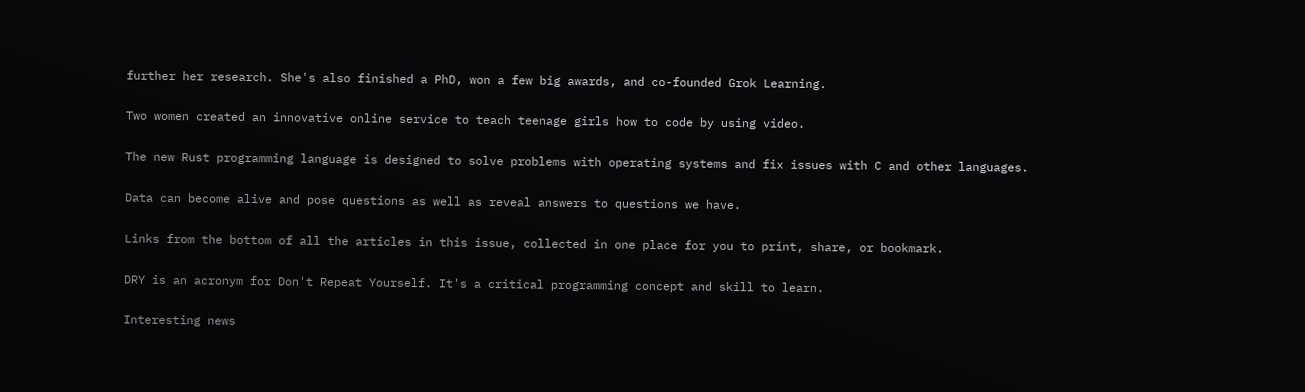further her research. She's also finished a PhD, won a few big awards, and co-founded Grok Learning.

Two women created an innovative online service to teach teenage girls how to code by using video.

The new Rust programming language is designed to solve problems with operating systems and fix issues with C and other languages.

Data can become alive and pose questions as well as reveal answers to questions we have.

Links from the bottom of all the articles in this issue, collected in one place for you to print, share, or bookmark.

DRY is an acronym for Don't Repeat Yourself. It's a critical programming concept and skill to learn.

Interesting news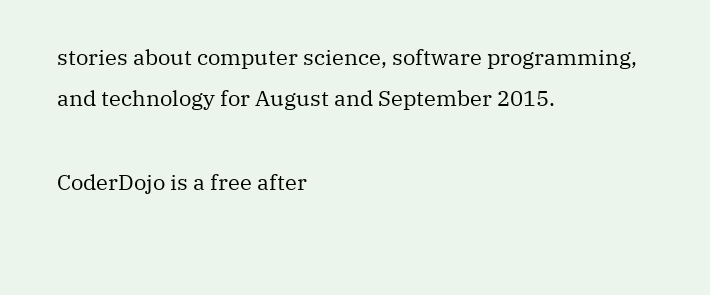stories about computer science, software programming, and technology for August and September 2015.

CoderDojo is a free after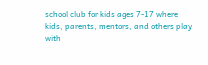school club for kids ages 7-17 where kids, parents, mentors, and others play with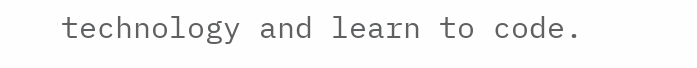technology and learn to code.